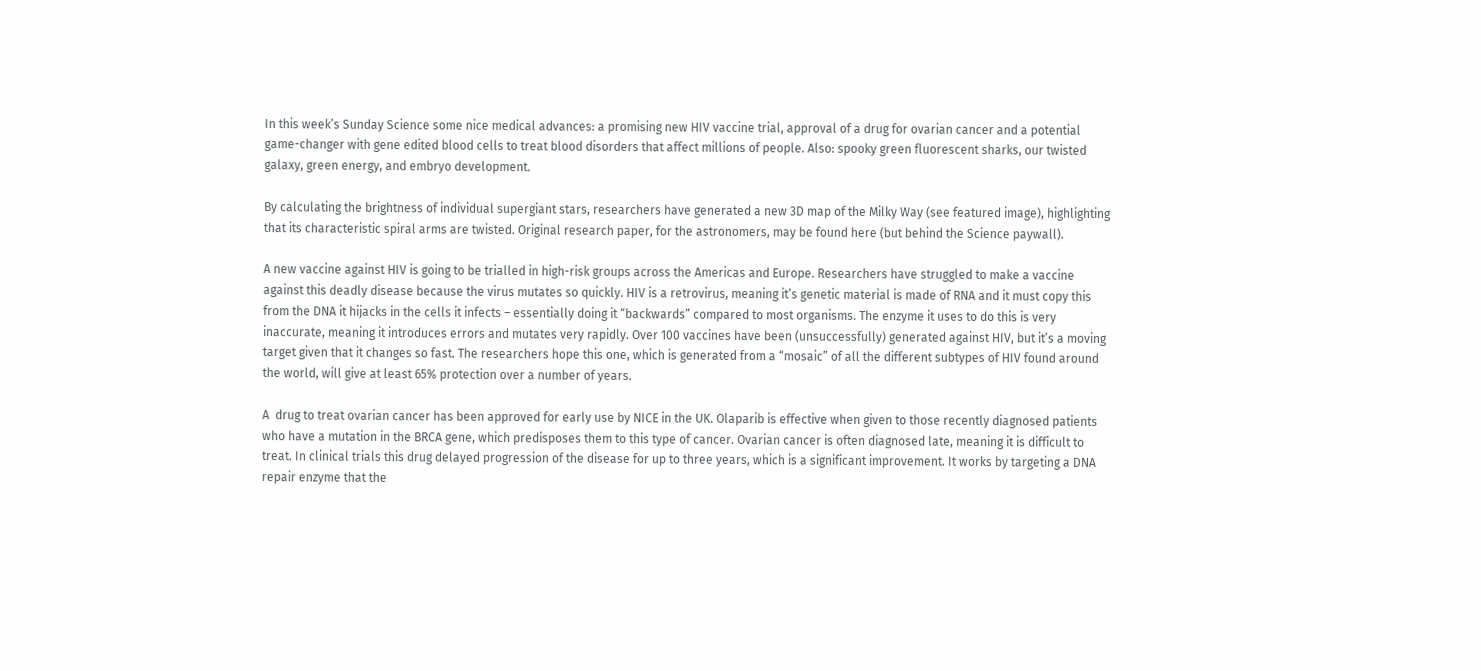In this week’s Sunday Science some nice medical advances: a promising new HIV vaccine trial, approval of a drug for ovarian cancer and a potential game-changer with gene edited blood cells to treat blood disorders that affect millions of people. Also: spooky green fluorescent sharks, our twisted galaxy, green energy, and embryo development.

By calculating the brightness of individual supergiant stars, researchers have generated a new 3D map of the Milky Way (see featured image), highlighting that its characteristic spiral arms are twisted. Original research paper, for the astronomers, may be found here (but behind the Science paywall).

A new vaccine against HIV is going to be trialled in high-risk groups across the Americas and Europe. Researchers have struggled to make a vaccine against this deadly disease because the virus mutates so quickly. HIV is a retrovirus, meaning it’s genetic material is made of RNA and it must copy this from the DNA it hijacks in the cells it infects – essentially doing it “backwards” compared to most organisms. The enzyme it uses to do this is very inaccurate, meaning it introduces errors and mutates very rapidly. Over 100 vaccines have been (unsuccessfully) generated against HIV, but it’s a moving target given that it changes so fast. The researchers hope this one, which is generated from a “mosaic” of all the different subtypes of HIV found around the world, will give at least 65% protection over a number of years.

A  drug to treat ovarian cancer has been approved for early use by NICE in the UK. Olaparib is effective when given to those recently diagnosed patients who have a mutation in the BRCA gene, which predisposes them to this type of cancer. Ovarian cancer is often diagnosed late, meaning it is difficult to treat. In clinical trials this drug delayed progression of the disease for up to three years, which is a significant improvement. It works by targeting a DNA repair enzyme that the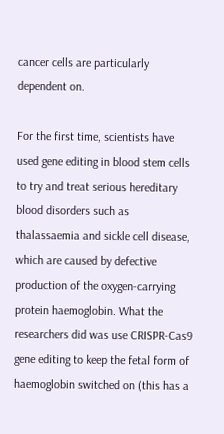cancer cells are particularly dependent on.

For the first time, scientists have used gene editing in blood stem cells to try and treat serious hereditary blood disorders such as thalassaemia and sickle cell disease, which are caused by defective production of the oxygen-carrying protein haemoglobin. What the researchers did was use CRISPR-Cas9 gene editing to keep the fetal form of haemoglobin switched on (this has a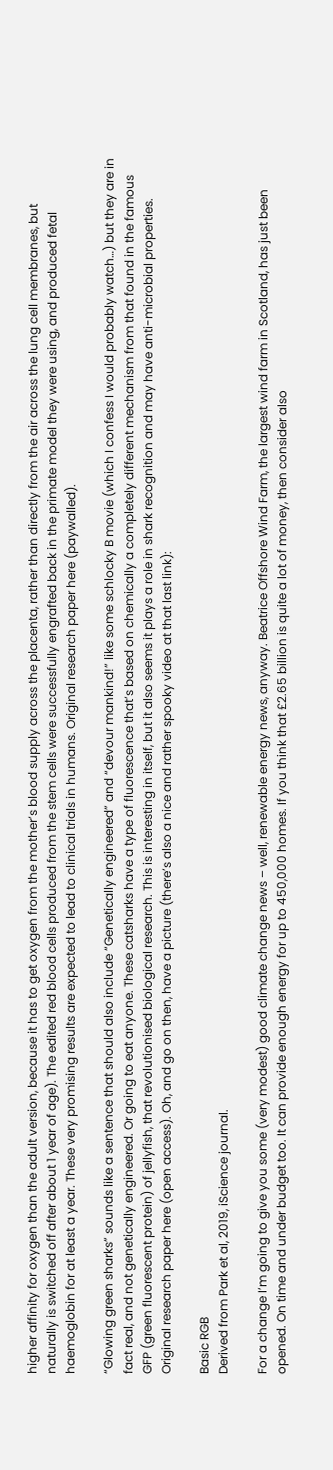higher affinity for oxygen than the adult version, because it has to get oxygen from the mother’s blood supply across the placenta, rather than directly from the air across the lung cell membranes, but naturally is switched off after about 1 year of age). The edited red blood cells produced from the stem cells were successfully engrafted back in the primate model they were using, and produced fetal haemoglobin for at least a year. These very promising results are expected to lead to clinical trials in humans. Original research paper here (paywalled).

“Glowing green sharks” sounds like a sentence that should also include “Genetically engineered” and “devour mankind!” like some schlocky B movie (which I confess I would probably watch…) but they are in fact real, and not genetically engineered. Or going to eat anyone. These catsharks have a type of fluorescence that’s based on chemically a completely different mechanism from that found in the famous GFP (green fluorescent protein) of jellyfish, that revolutionised biological research. This is interesting in itself, but it also seems it plays a role in shark recognition and may have anti-microbial properties. Original research paper here (open access). Oh, and go on then, have a picture (there’s also a nice and rather spooky video at that last link):

Basic RGB
Derived from Park et al, 2019, iScience journal.

For a change I’m going to give you some (very modest) good climate change news – well, renewable energy news, anyway. Beatrice Offshore Wind Farm, the largest wind farm in Scotland, has just been opened. On time and under budget too. It can provide enough energy for up to 450,000 homes. If you think that £2.65 billion is quite a lot of money, then consider also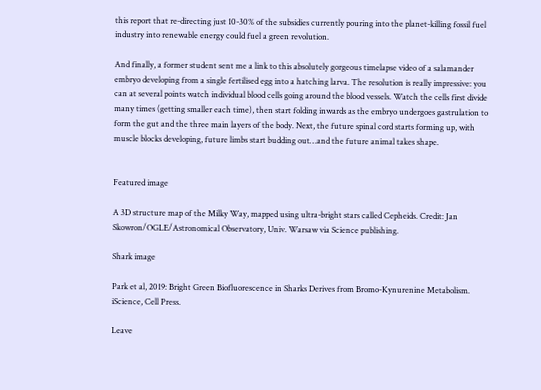this report that re-directing just 10-30% of the subsidies currently pouring into the planet-killing fossil fuel industry into renewable energy could fuel a green revolution.

And finally, a former student sent me a link to this absolutely gorgeous timelapse video of a salamander embryo developing from a single fertilised egg into a hatching larva. The resolution is really impressive: you can at several points watch individual blood cells going around the blood vessels. Watch the cells first divide many times (getting smaller each time), then start folding inwards as the embryo undergoes gastrulation to form the gut and the three main layers of the body. Next, the future spinal cord starts forming up, with muscle blocks developing, future limbs start budding out…and the future animal takes shape.


Featured image

A 3D structure map of the Milky Way, mapped using ultra-bright stars called Cepheids. Credit: Jan Skowron/OGLE/Astronomical Observatory, Univ. Warsaw via Science publishing.

Shark image

Park et al, 2019: Bright Green Biofluorescence in Sharks Derives from Bromo-Kynurenine Metabolism. iScience, Cell Press.

Leave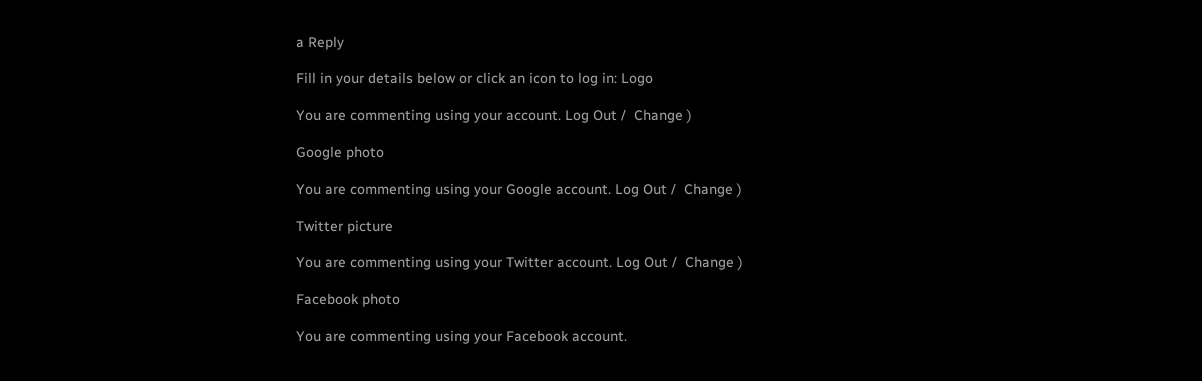a Reply

Fill in your details below or click an icon to log in: Logo

You are commenting using your account. Log Out /  Change )

Google photo

You are commenting using your Google account. Log Out /  Change )

Twitter picture

You are commenting using your Twitter account. Log Out /  Change )

Facebook photo

You are commenting using your Facebook account.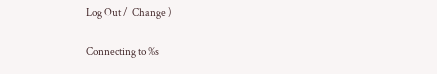Log Out /  Change )

Connecting to %s